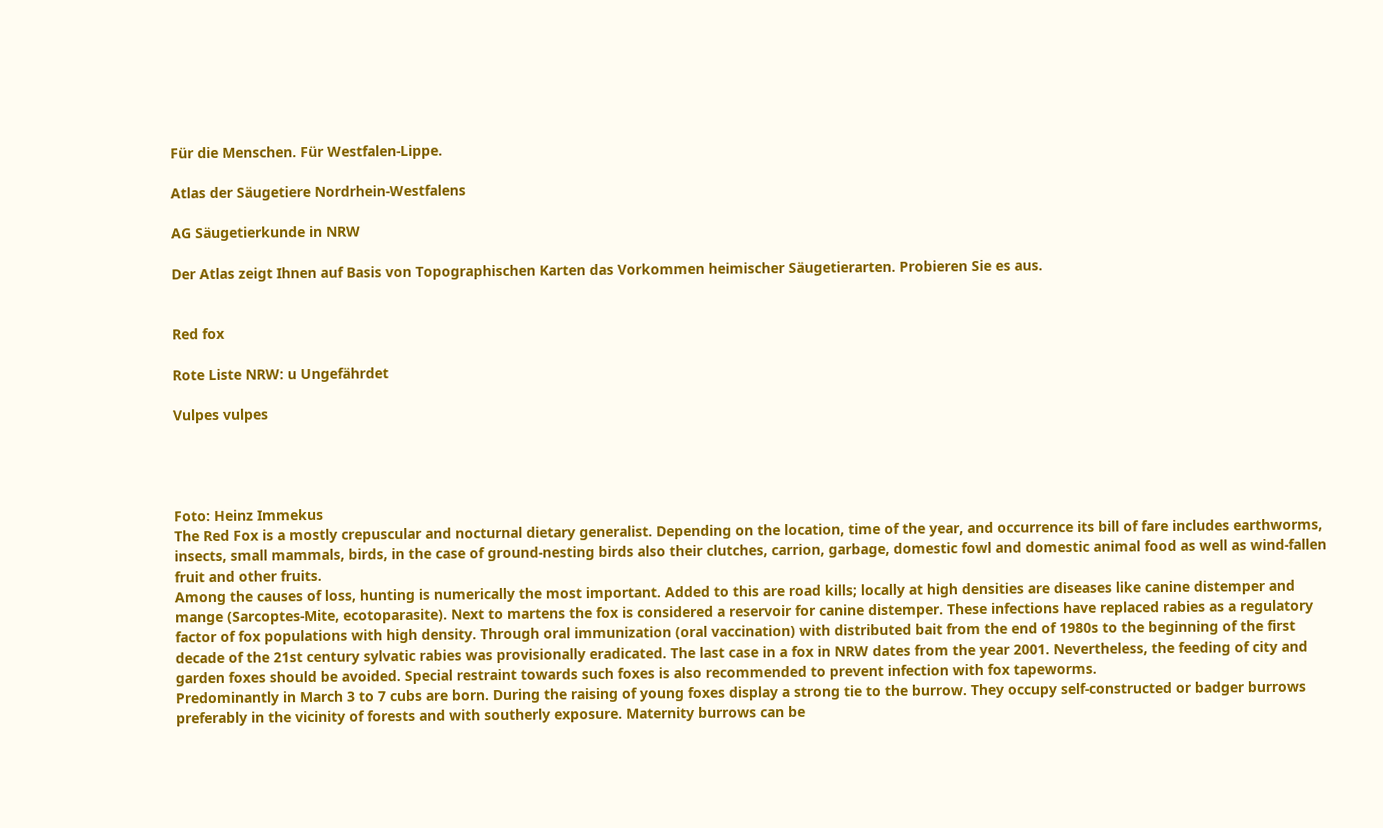Für die Menschen. Für Westfalen-Lippe.

Atlas der Säugetiere Nordrhein-Westfalens

AG Säugetierkunde in NRW

Der Atlas zeigt Ihnen auf Basis von Topographischen Karten das Vorkommen heimischer Säugetierarten. Probieren Sie es aus.


Red fox

Rote Liste NRW: u Ungefährdet

Vulpes vulpes




Foto: Heinz Immekus
The Red Fox is a mostly crepuscular and nocturnal dietary generalist. Depending on the location, time of the year, and occurrence its bill of fare includes earthworms, insects, small mammals, birds, in the case of ground-nesting birds also their clutches, carrion, garbage, domestic fowl and domestic animal food as well as wind-fallen fruit and other fruits.
Among the causes of loss, hunting is numerically the most important. Added to this are road kills; locally at high densities are diseases like canine distemper and mange (Sarcoptes-Mite, ecotoparasite). Next to martens the fox is considered a reservoir for canine distemper. These infections have replaced rabies as a regulatory factor of fox populations with high density. Through oral immunization (oral vaccination) with distributed bait from the end of 1980s to the beginning of the first decade of the 21st century sylvatic rabies was provisionally eradicated. The last case in a fox in NRW dates from the year 2001. Nevertheless, the feeding of city and garden foxes should be avoided. Special restraint towards such foxes is also recommended to prevent infection with fox tapeworms.
Predominantly in March 3 to 7 cubs are born. During the raising of young foxes display a strong tie to the burrow. They occupy self-constructed or badger burrows preferably in the vicinity of forests and with southerly exposure. Maternity burrows can be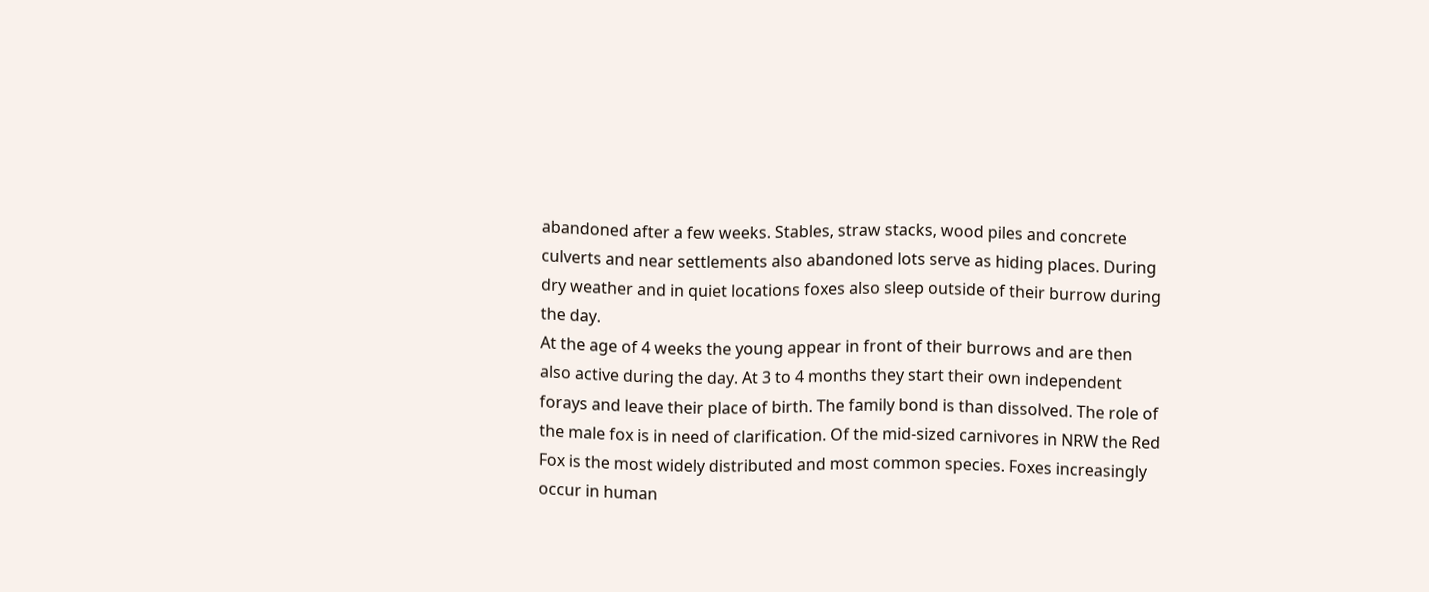abandoned after a few weeks. Stables, straw stacks, wood piles and concrete culverts and near settlements also abandoned lots serve as hiding places. During dry weather and in quiet locations foxes also sleep outside of their burrow during the day.
At the age of 4 weeks the young appear in front of their burrows and are then also active during the day. At 3 to 4 months they start their own independent forays and leave their place of birth. The family bond is than dissolved. The role of the male fox is in need of clarification. Of the mid-sized carnivores in NRW the Red Fox is the most widely distributed and most common species. Foxes increasingly occur in human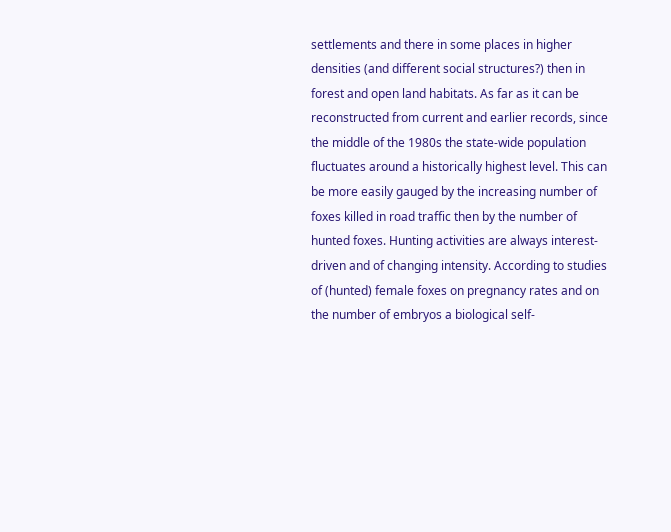settlements and there in some places in higher densities (and different social structures?) then in forest and open land habitats. As far as it can be reconstructed from current and earlier records, since the middle of the 1980s the state-wide population fluctuates around a historically highest level. This can be more easily gauged by the increasing number of foxes killed in road traffic then by the number of hunted foxes. Hunting activities are always interest-driven and of changing intensity. According to studies of (hunted) female foxes on pregnancy rates and on the number of embryos a biological self-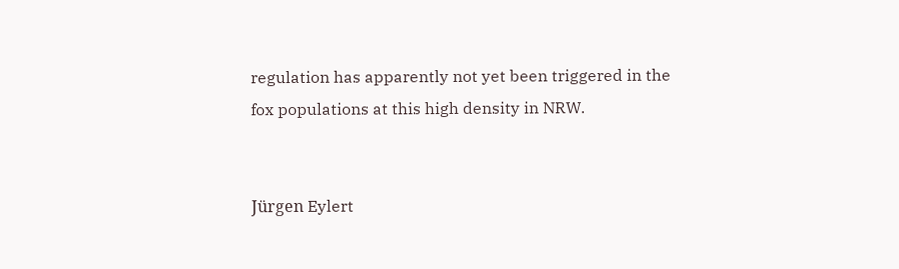regulation has apparently not yet been triggered in the fox populations at this high density in NRW.


Jürgen Eylert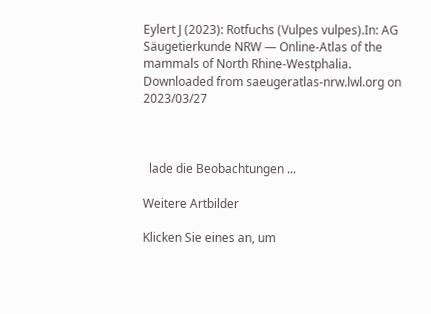Eylert J (2023): Rotfuchs (Vulpes vulpes).In: AG Säugetierkunde NRW — Online-Atlas of the mammals of North Rhine-Westphalia. Downloaded from saeugeratlas-nrw.lwl.org on 2023/03/27



  lade die Beobachtungen ...

Weitere Artbilder

Klicken Sie eines an, um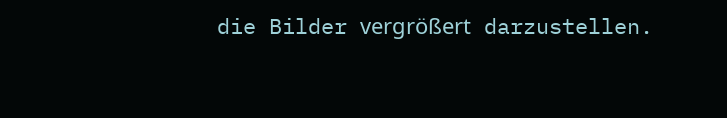die Bilder vergrößert darzustellen.